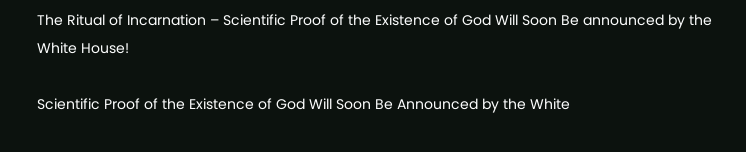The Ritual of Incarnation – Scientific Proof of the Existence of God Will Soon Be announced by the White House!

Scientific Proof of the Existence of God Will Soon Be Announced by the White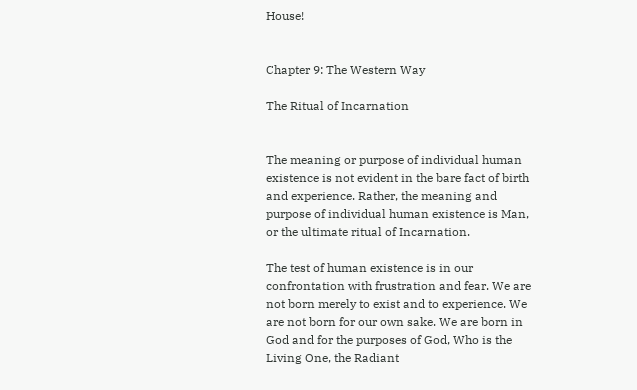House!


Chapter 9: The Western Way

The Ritual of Incarnation


The meaning or purpose of individual human existence is not evident in the bare fact of birth and experience. Rather, the meaning and purpose of individual human existence is Man, or the ultimate ritual of Incarnation.

The test of human existence is in our confrontation with frustration and fear. We are not born merely to exist and to experience. We are not born for our own sake. We are born in God and for the purposes of God, Who is the Living One, the Radiant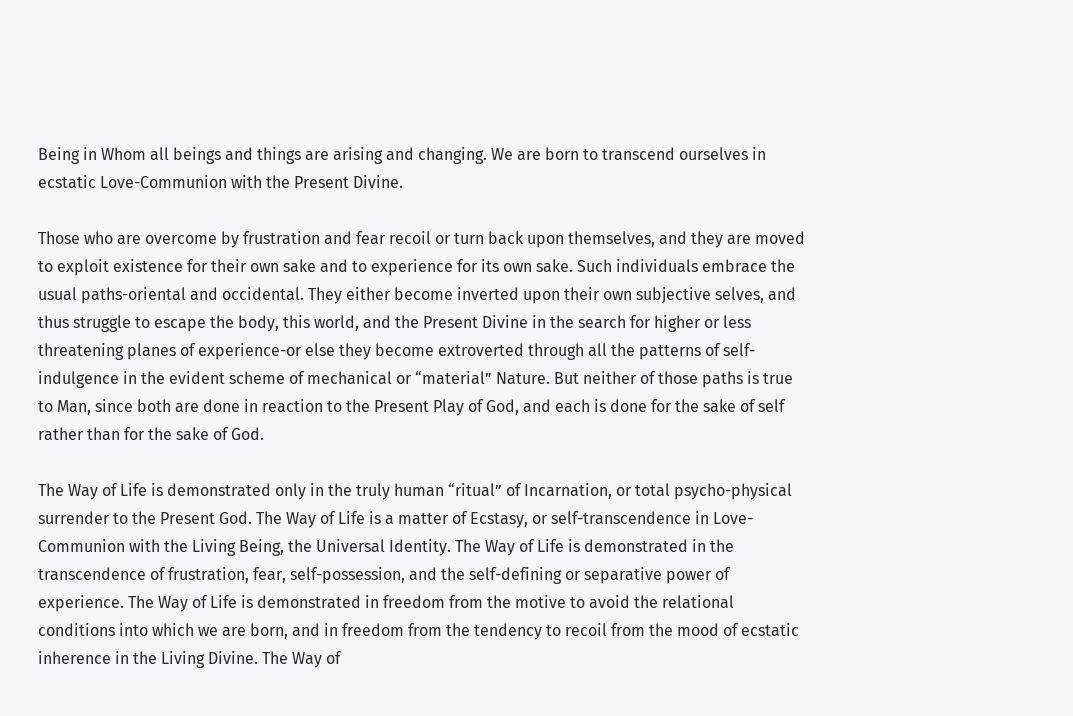Being in Whom all beings and things are arising and changing. We are born to transcend ourselves in ecstatic Love-Communion with the Present Divine.

Those who are overcome by frustration and fear recoil or turn back upon themselves, and they are moved to exploit existence for their own sake and to experience for its own sake. Such individuals embrace the usual paths-oriental and occidental. They either become inverted upon their own subjective selves, and thus struggle to escape the body, this world, and the Present Divine in the search for higher or less threatening planes of experience-or else they become extroverted through all the patterns of self-indulgence in the evident scheme of mechanical or “material” Nature. But neither of those paths is true to Man, since both are done in reaction to the Present Play of God, and each is done for the sake of self rather than for the sake of God.

The Way of Life is demonstrated only in the truly human “ritual” of Incarnation, or total psycho-physical surrender to the Present God. The Way of Life is a matter of Ecstasy, or self-transcendence in Love-Communion with the Living Being, the Universal Identity. The Way of Life is demonstrated in the transcendence of frustration, fear, self-possession, and the self-defining or separative power of experience. The Way of Life is demonstrated in freedom from the motive to avoid the relational conditions into which we are born, and in freedom from the tendency to recoil from the mood of ecstatic inherence in the Living Divine. The Way of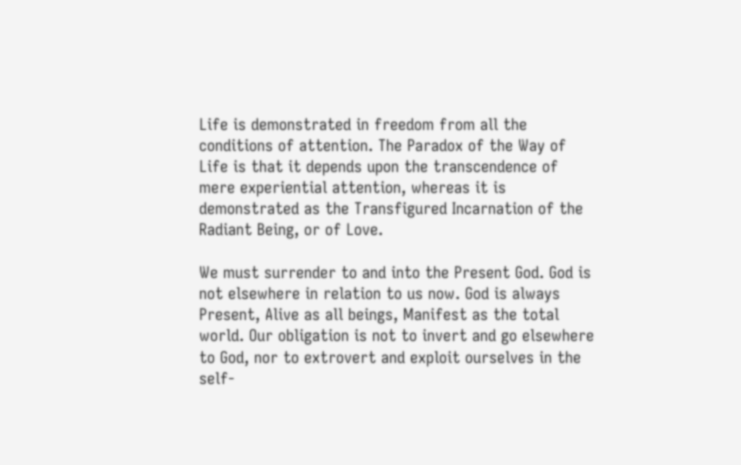Life is demonstrated in freedom from all the conditions of attention. The Paradox of the Way of Life is that it depends upon the transcendence of mere experiential attention, whereas it is demonstrated as the Transfigured Incarnation of the Radiant Being, or of Love.

We must surrender to and into the Present God. God is not elsewhere in relation to us now. God is always Present, Alive as all beings, Manifest as the total world. Our obligation is not to invert and go elsewhere to God, nor to extrovert and exploit ourselves in the self-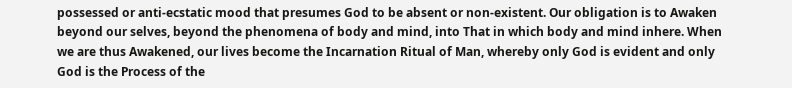possessed or anti-ecstatic mood that presumes God to be absent or non-existent. Our obligation is to Awaken beyond our selves, beyond the phenomena of body and mind, into That in which body and mind inhere. When we are thus Awakened, our lives become the Incarnation Ritual of Man, whereby only God is evident and only God is the Process of the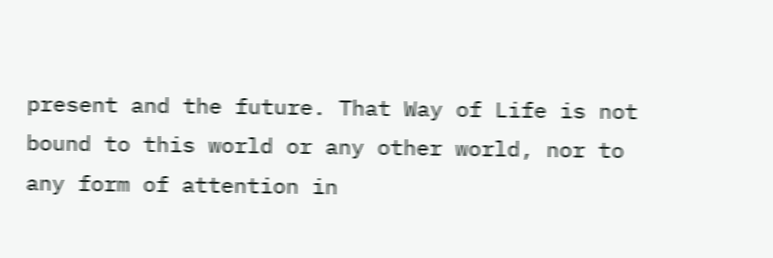present and the future. That Way of Life is not bound to this world or any other world, nor to any form of attention in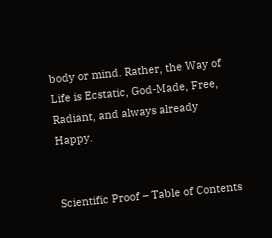body or mind. Rather, the Way of Life is Ecstatic, God-Made, Free, Radiant, and always already Happy.


Scientific Proof – Table of Contents